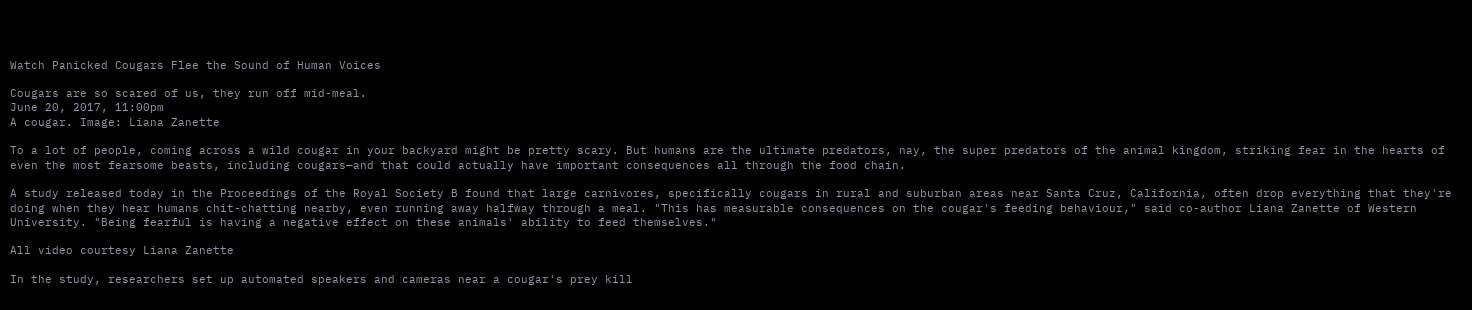Watch Panicked Cougars Flee the Sound of Human Voices

Cougars are so scared of us, they run off mid-meal.
June 20, 2017, 11:00pm
A cougar. Image: Liana Zanette

To a lot of people, coming across a wild cougar in your backyard might be pretty scary. But humans are the ultimate predators, nay, the super predators of the animal kingdom, striking fear in the hearts of even the most fearsome beasts, including cougars—and that could actually have important consequences all through the food chain.

A study released today in the Proceedings of the Royal Society B found that large carnivores, specifically cougars in rural and suburban areas near Santa Cruz, California, often drop everything that they're doing when they hear humans chit-chatting nearby, even running away halfway through a meal. "This has measurable consequences on the cougar's feeding behaviour," said co-author Liana Zanette of Western University. "Being fearful is having a negative effect on these animals' ability to feed themselves."

All video courtesy Liana Zanette

In the study, researchers set up automated speakers and cameras near a cougar's prey kill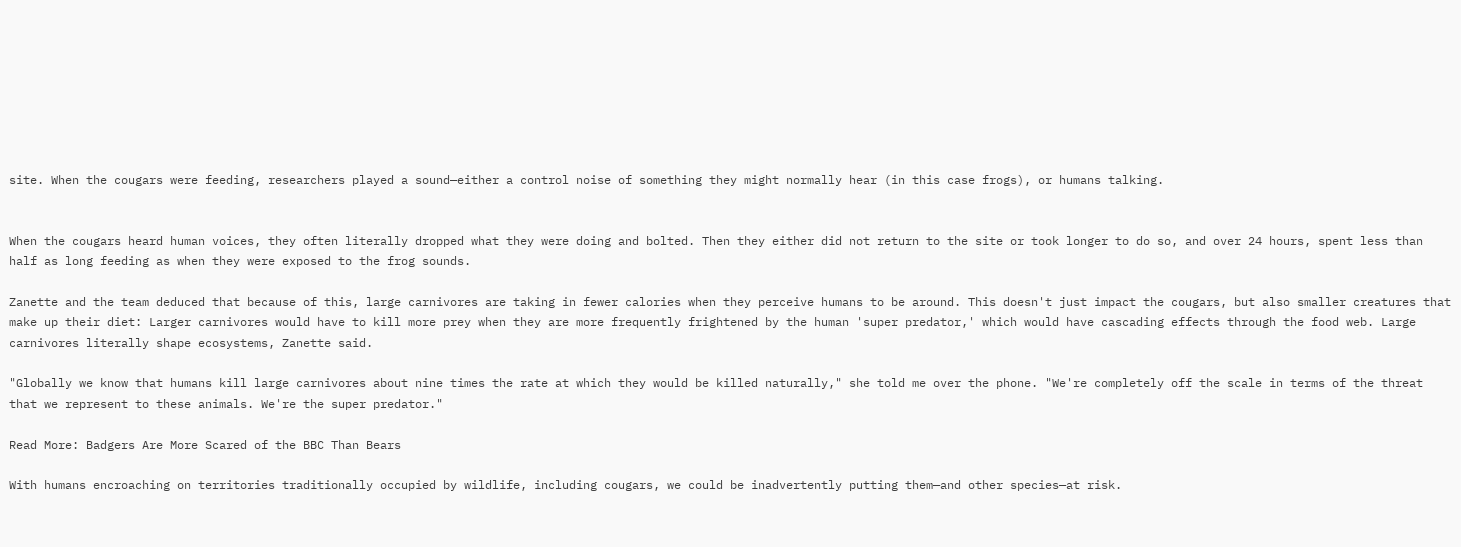site. When the cougars were feeding, researchers played a sound—either a control noise of something they might normally hear (in this case frogs), or humans talking.


When the cougars heard human voices, they often literally dropped what they were doing and bolted. Then they either did not return to the site or took longer to do so, and over 24 hours, spent less than half as long feeding as when they were exposed to the frog sounds.

Zanette and the team deduced that because of this, large carnivores are taking in fewer calories when they perceive humans to be around. This doesn't just impact the cougars, but also smaller creatures that make up their diet: Larger carnivores would have to kill more prey when they are more frequently frightened by the human 'super predator,' which would have cascading effects through the food web. Large carnivores literally shape ecosystems, Zanette said.

"Globally we know that humans kill large carnivores about nine times the rate at which they would be killed naturally," she told me over the phone. "We're completely off the scale in terms of the threat that we represent to these animals. We're the super predator."

Read More: Badgers Are More Scared of the BBC Than Bears

With humans encroaching on territories traditionally occupied by wildlife, including cougars, we could be inadvertently putting them—and other species—at risk.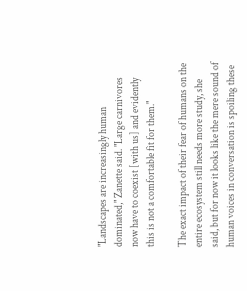"Landscapes are increasingly human dominated," Zanette said. "Large carnivores now have to coexist [with us] and evidently this is not a comfortable fit for them."

The exact impact of their fear of humans on the entire ecosystem still needs more study, she said, but for now it looks like the mere sound of human voices in conversation is spoiling these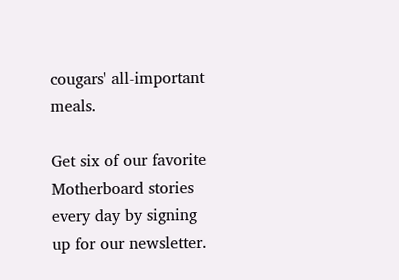cougars' all-important meals.

Get six of our favorite Motherboard stories every day by signing up for our newsletter.